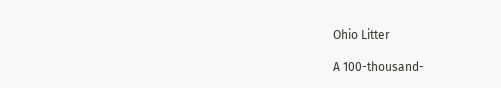Ohio Litter

A 100-thousand-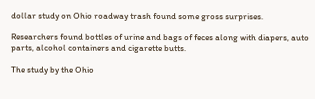dollar study on Ohio roadway trash found some gross surprises.

Researchers found bottles of urine and bags of feces along with diapers, auto parts, alcohol containers and cigarette butts.

The study by the Ohio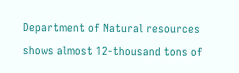Department of Natural resources shows almost 12-thousand tons of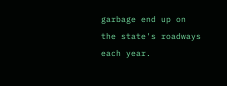garbage end up on the state's roadways each year.